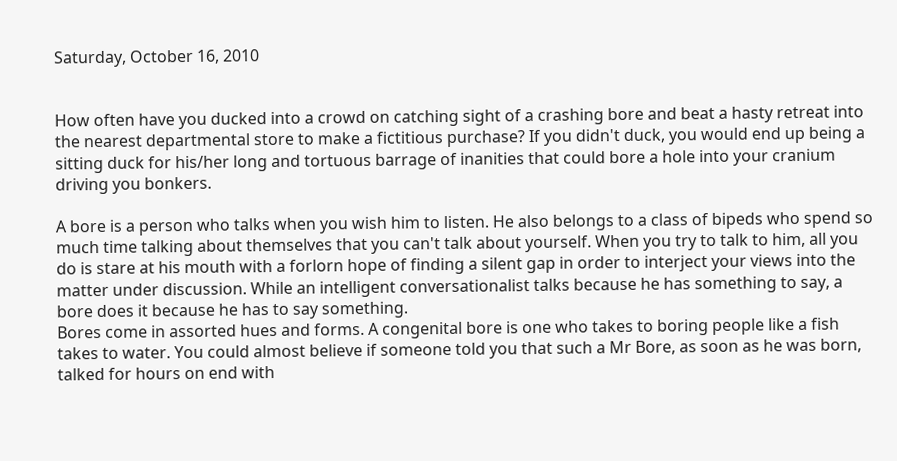Saturday, October 16, 2010


How often have you ducked into a crowd on catching sight of a crashing bore and beat a hasty retreat into the nearest departmental store to make a fictitious purchase? If you didn't duck, you would end up being a sitting duck for his/her long and tortuous barrage of inanities that could bore a hole into your cranium driving you bonkers.

A bore is a person who talks when you wish him to listen. He also belongs to a class of bipeds who spend so much time talking about themselves that you can't talk about yourself. When you try to talk to him, all you do is stare at his mouth with a forlorn hope of finding a silent gap in order to interject your views into the matter under discussion. While an intelligent conversationalist talks because he has something to say, a bore does it because he has to say something.
Bores come in assorted hues and forms. A congenital bore is one who takes to boring people like a fish takes to water. You could almost believe if someone told you that such a Mr Bore, as soon as he was born, talked for hours on end with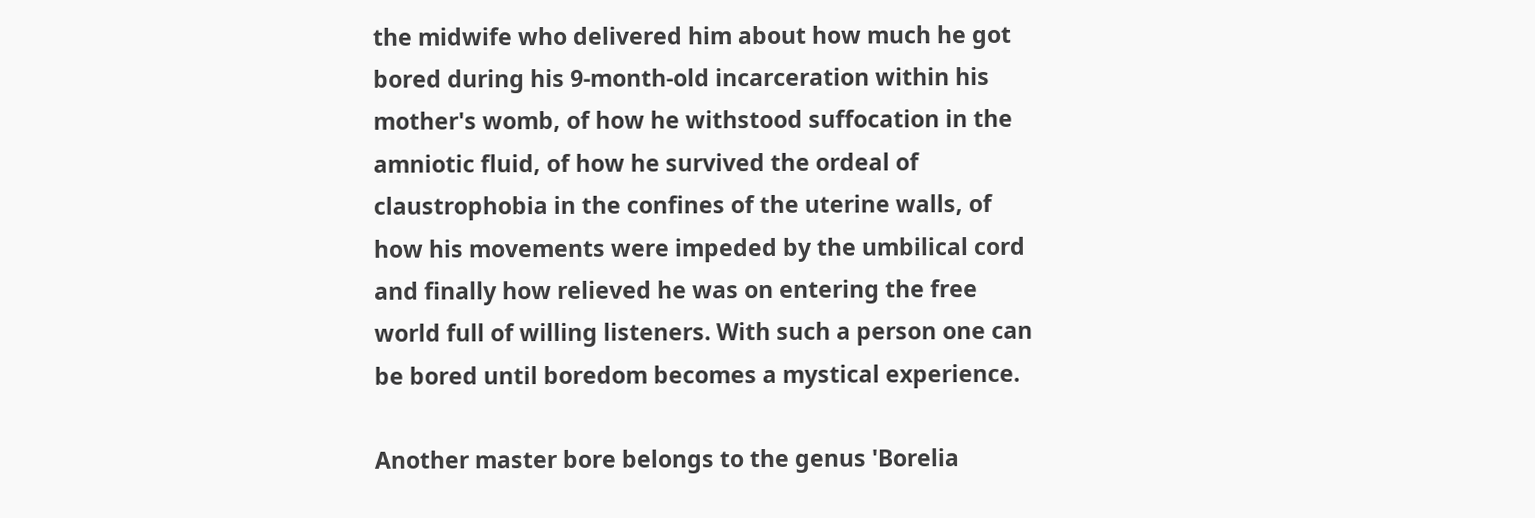the midwife who delivered him about how much he got bored during his 9-month-old incarceration within his mother's womb, of how he withstood suffocation in the amniotic fluid, of how he survived the ordeal of claustrophobia in the confines of the uterine walls, of how his movements were impeded by the umbilical cord and finally how relieved he was on entering the free world full of willing listeners. With such a person one can be bored until boredom becomes a mystical experience.

Another master bore belongs to the genus 'Borelia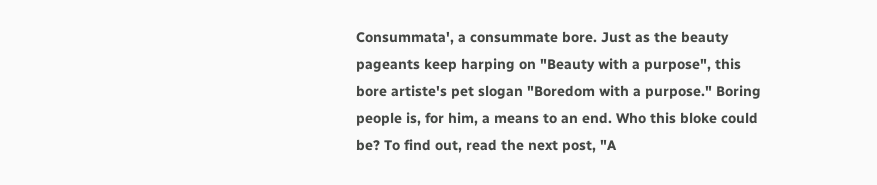Consummata', a consummate bore. Just as the beauty pageants keep harping on "Beauty with a purpose", this bore artiste's pet slogan "Boredom with a purpose." Boring people is, for him, a means to an end. Who this bloke could be? To find out, read the next post, "A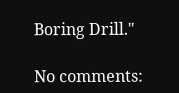Boring Drill."

No comments: